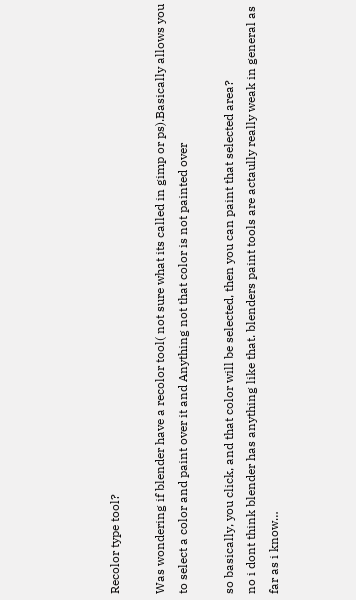Recolor type tool?

Was wondering if blender have a recolor tool( not sure what its called in gimp or ps).Basically allows you to select a color and paint over it and Anything not that color is not painted over

so basically, you click, and that color will be selected, then you can paint that selected area?
no i dont think blender has anything like that. blenders paint tools are actaully really weak in general as far as i know…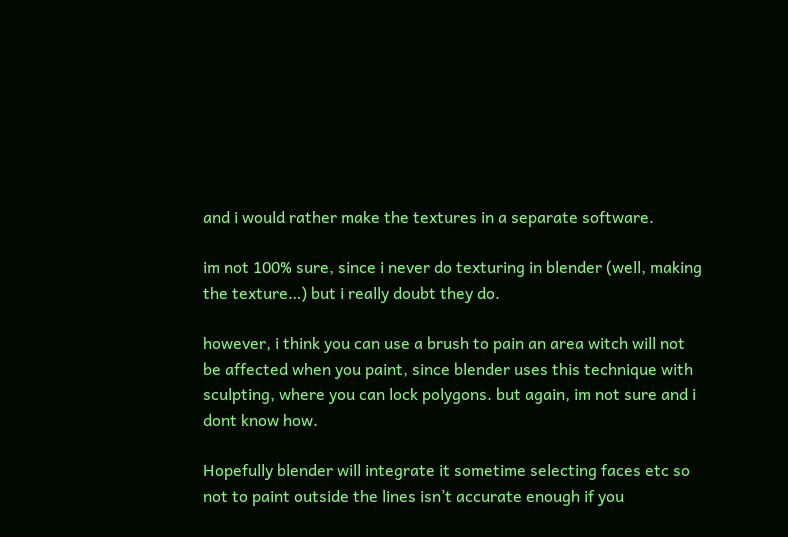and i would rather make the textures in a separate software.

im not 100% sure, since i never do texturing in blender (well, making the texture…) but i really doubt they do.

however, i think you can use a brush to pain an area witch will not be affected when you paint, since blender uses this technique with sculpting, where you can lock polygons. but again, im not sure and i dont know how.

Hopefully blender will integrate it sometime selecting faces etc so not to paint outside the lines isn’t accurate enough if you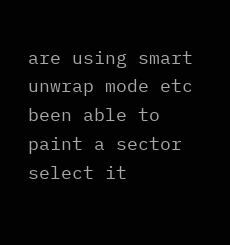are using smart unwrap mode etc been able to paint a sector select it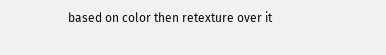based on color then retexture over it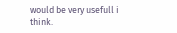would be very usefull i think.